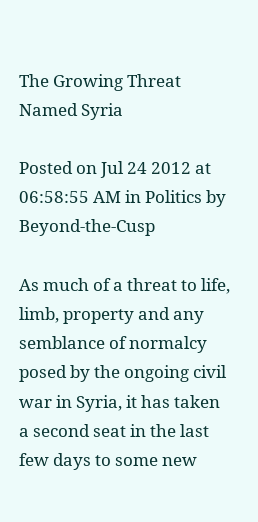The Growing Threat Named Syria

Posted on Jul 24 2012 at 06:58:55 AM in Politics by Beyond-the-Cusp

As much of a threat to life, limb, property and any semblance of normalcy posed by the ongoing civil war in Syria, it has taken a second seat in the last few days to some new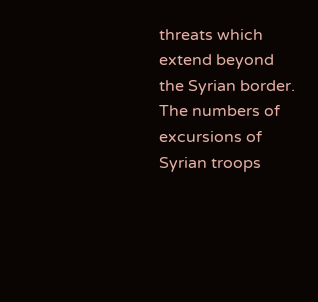threats which extend beyond the Syrian border. The numbers of excursions of Syrian troops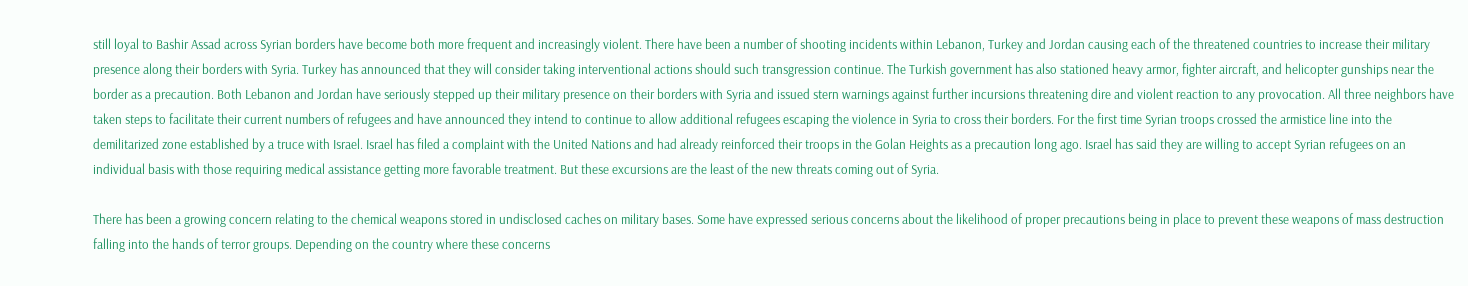still loyal to Bashir Assad across Syrian borders have become both more frequent and increasingly violent. There have been a number of shooting incidents within Lebanon, Turkey and Jordan causing each of the threatened countries to increase their military presence along their borders with Syria. Turkey has announced that they will consider taking interventional actions should such transgression continue. The Turkish government has also stationed heavy armor, fighter aircraft, and helicopter gunships near the border as a precaution. Both Lebanon and Jordan have seriously stepped up their military presence on their borders with Syria and issued stern warnings against further incursions threatening dire and violent reaction to any provocation. All three neighbors have taken steps to facilitate their current numbers of refugees and have announced they intend to continue to allow additional refugees escaping the violence in Syria to cross their borders. For the first time Syrian troops crossed the armistice line into the demilitarized zone established by a truce with Israel. Israel has filed a complaint with the United Nations and had already reinforced their troops in the Golan Heights as a precaution long ago. Israel has said they are willing to accept Syrian refugees on an individual basis with those requiring medical assistance getting more favorable treatment. But these excursions are the least of the new threats coming out of Syria.

There has been a growing concern relating to the chemical weapons stored in undisclosed caches on military bases. Some have expressed serious concerns about the likelihood of proper precautions being in place to prevent these weapons of mass destruction falling into the hands of terror groups. Depending on the country where these concerns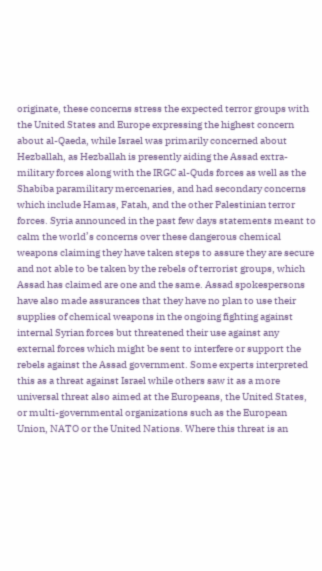originate, these concerns stress the expected terror groups with the United States and Europe expressing the highest concern about al-Qaeda, while Israel was primarily concerned about Hezballah, as Hezballah is presently aiding the Assad extra-military forces along with the IRGC al-Quds forces as well as the Shabiba paramilitary mercenaries, and had secondary concerns which include Hamas, Fatah, and the other Palestinian terror forces. Syria announced in the past few days statements meant to calm the world’s concerns over these dangerous chemical weapons claiming they have taken steps to assure they are secure and not able to be taken by the rebels of terrorist groups, which Assad has claimed are one and the same. Assad spokespersons have also made assurances that they have no plan to use their supplies of chemical weapons in the ongoing fighting against internal Syrian forces but threatened their use against any external forces which might be sent to interfere or support the rebels against the Assad government. Some experts interpreted this as a threat against Israel while others saw it as a more universal threat also aimed at the Europeans, the United States, or multi-governmental organizations such as the European Union, NATO or the United Nations. Where this threat is an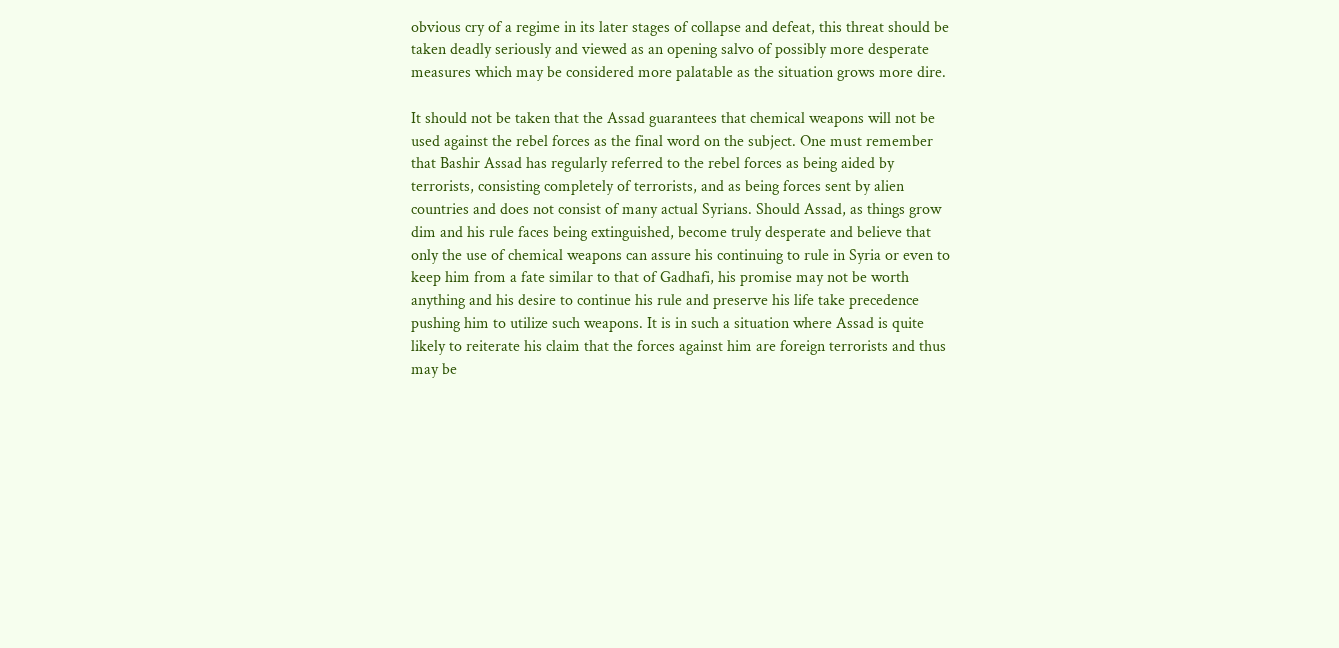obvious cry of a regime in its later stages of collapse and defeat, this threat should be taken deadly seriously and viewed as an opening salvo of possibly more desperate measures which may be considered more palatable as the situation grows more dire.

It should not be taken that the Assad guarantees that chemical weapons will not be used against the rebel forces as the final word on the subject. One must remember that Bashir Assad has regularly referred to the rebel forces as being aided by terrorists, consisting completely of terrorists, and as being forces sent by alien countries and does not consist of many actual Syrians. Should Assad, as things grow dim and his rule faces being extinguished, become truly desperate and believe that only the use of chemical weapons can assure his continuing to rule in Syria or even to keep him from a fate similar to that of Gadhafi, his promise may not be worth anything and his desire to continue his rule and preserve his life take precedence pushing him to utilize such weapons. It is in such a situation where Assad is quite likely to reiterate his claim that the forces against him are foreign terrorists and thus may be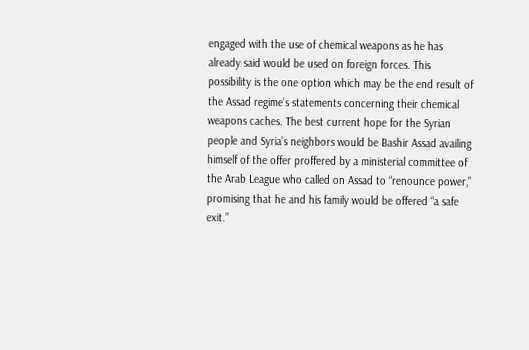engaged with the use of chemical weapons as he has already said would be used on foreign forces. This possibility is the one option which may be the end result of the Assad regime’s statements concerning their chemical weapons caches. The best current hope for the Syrian people and Syria’s neighbors would be Bashir Assad availing himself of the offer proffered by a ministerial committee of the Arab League who called on Assad to “renounce power,” promising that he and his family would be offered “a safe exit.”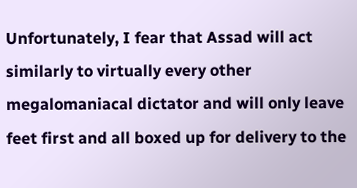Unfortunately, I fear that Assad will act similarly to virtually every other megalomaniacal dictator and will only leave feet first and all boxed up for delivery to the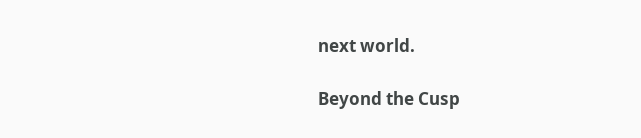next world.

Beyond the Cusp